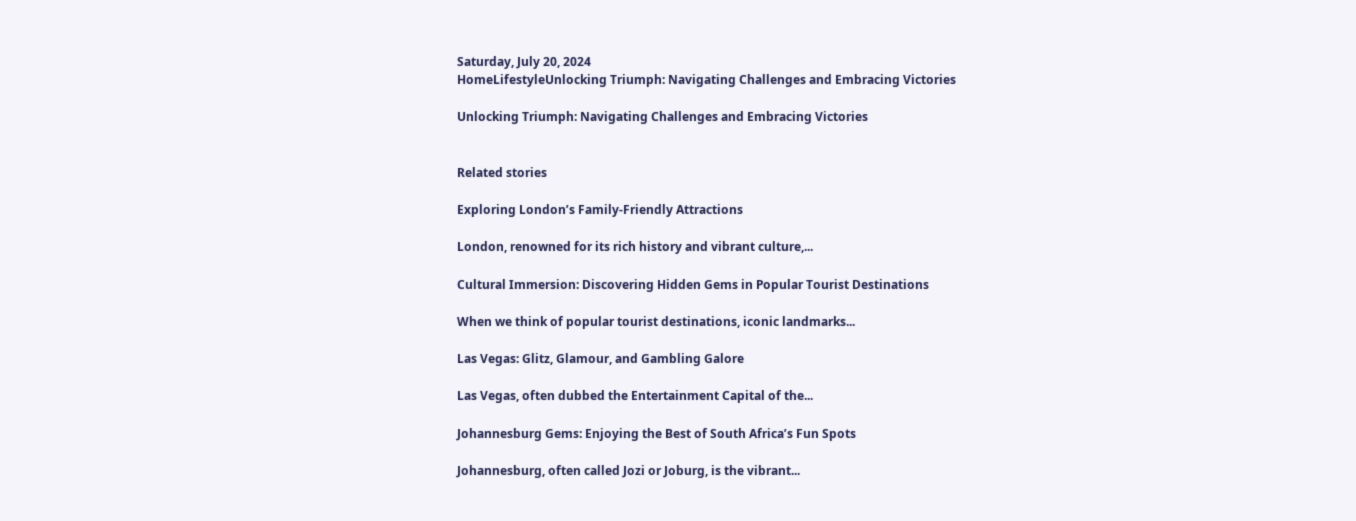Saturday, July 20, 2024
HomeLifestyleUnlocking Triumph: Navigating Challenges and Embracing Victories

Unlocking Triumph: Navigating Challenges and Embracing Victories


Related stories

Exploring London’s Family-Friendly Attractions

London, renowned for its rich history and vibrant culture,...

Cultural Immersion: Discovering Hidden Gems in Popular Tourist Destinations

When we think of popular tourist destinations, iconic landmarks...

Las Vegas: Glitz, Glamour, and Gambling Galore

Las Vegas, often dubbed the Entertainment Capital of the...

Johannesburg Gems: Enjoying the Best of South Africa’s Fun Spots

Johannesburg, often called Jozi or Joburg, is the vibrant...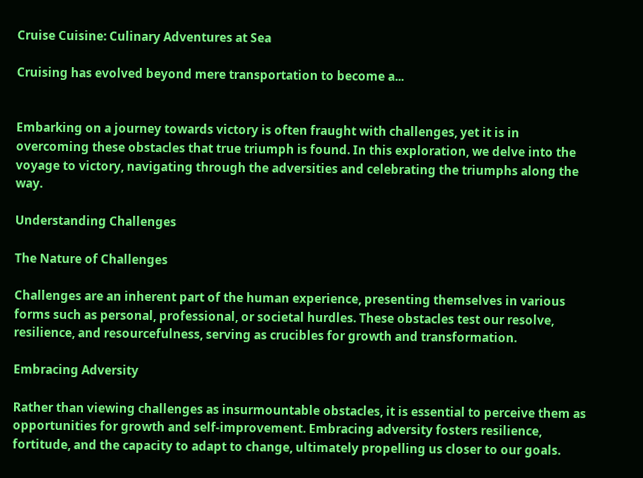Cruise Cuisine: Culinary Adventures at Sea

Cruising has evolved beyond mere transportation to become a...


Embarking on a journey towards victory is often fraught with challenges, yet it is in overcoming these obstacles that true triumph is found. In this exploration, we delve into the voyage to victory, navigating through the adversities and celebrating the triumphs along the way.

Understanding Challenges

The Nature of Challenges

Challenges are an inherent part of the human experience, presenting themselves in various forms such as personal, professional, or societal hurdles. These obstacles test our resolve, resilience, and resourcefulness, serving as crucibles for growth and transformation.

Embracing Adversity

Rather than viewing challenges as insurmountable obstacles, it is essential to perceive them as opportunities for growth and self-improvement. Embracing adversity fosters resilience, fortitude, and the capacity to adapt to change, ultimately propelling us closer to our goals.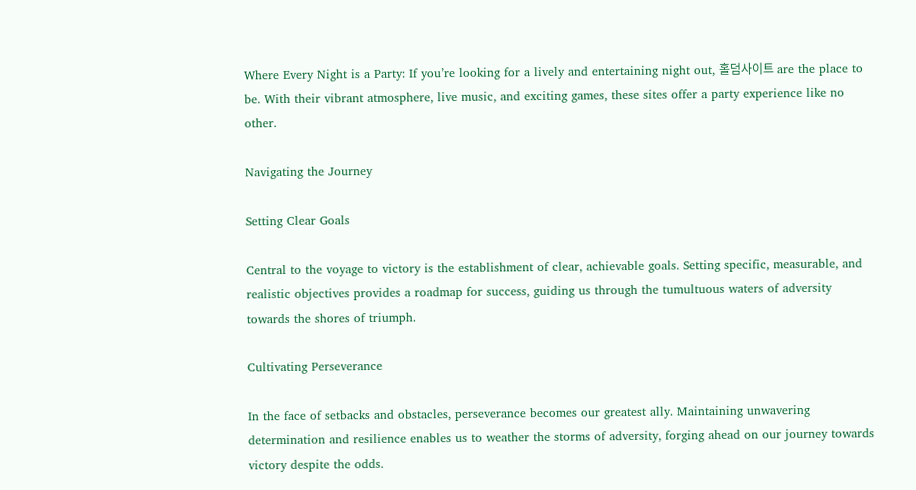Where Every Night is a Party: If you’re looking for a lively and entertaining night out, 홀덤사이트 are the place to be. With their vibrant atmosphere, live music, and exciting games, these sites offer a party experience like no other.

Navigating the Journey

Setting Clear Goals

Central to the voyage to victory is the establishment of clear, achievable goals. Setting specific, measurable, and realistic objectives provides a roadmap for success, guiding us through the tumultuous waters of adversity towards the shores of triumph.

Cultivating Perseverance

In the face of setbacks and obstacles, perseverance becomes our greatest ally. Maintaining unwavering determination and resilience enables us to weather the storms of adversity, forging ahead on our journey towards victory despite the odds.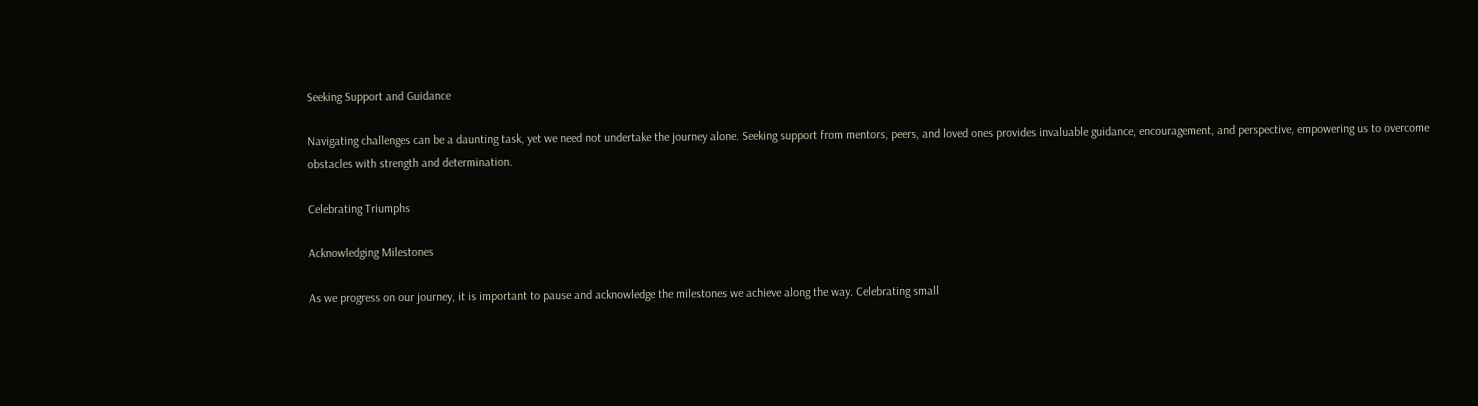Seeking Support and Guidance

Navigating challenges can be a daunting task, yet we need not undertake the journey alone. Seeking support from mentors, peers, and loved ones provides invaluable guidance, encouragement, and perspective, empowering us to overcome obstacles with strength and determination.

Celebrating Triumphs

Acknowledging Milestones

As we progress on our journey, it is important to pause and acknowledge the milestones we achieve along the way. Celebrating small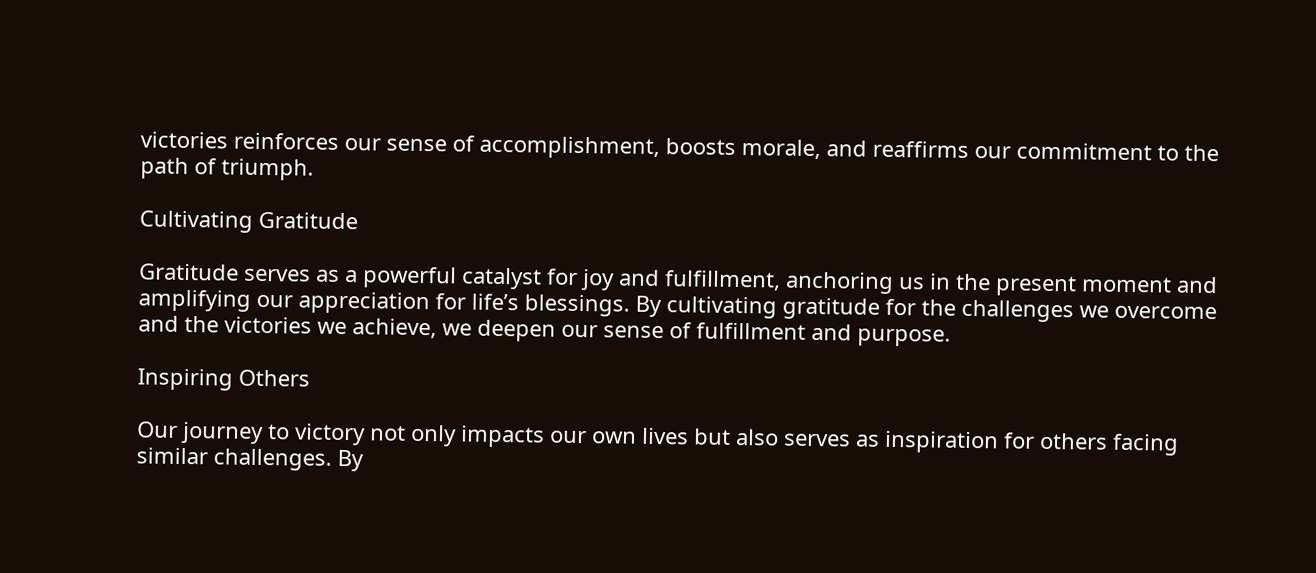victories reinforces our sense of accomplishment, boosts morale, and reaffirms our commitment to the path of triumph.

Cultivating Gratitude

Gratitude serves as a powerful catalyst for joy and fulfillment, anchoring us in the present moment and amplifying our appreciation for life’s blessings. By cultivating gratitude for the challenges we overcome and the victories we achieve, we deepen our sense of fulfillment and purpose.

Inspiring Others

Our journey to victory not only impacts our own lives but also serves as inspiration for others facing similar challenges. By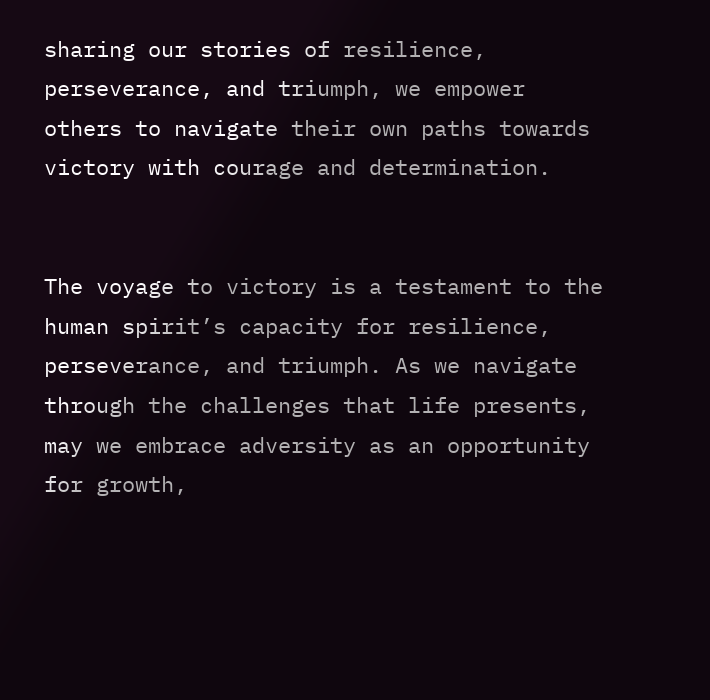sharing our stories of resilience, perseverance, and triumph, we empower others to navigate their own paths towards victory with courage and determination.


The voyage to victory is a testament to the human spirit’s capacity for resilience, perseverance, and triumph. As we navigate through the challenges that life presents, may we embrace adversity as an opportunity for growth,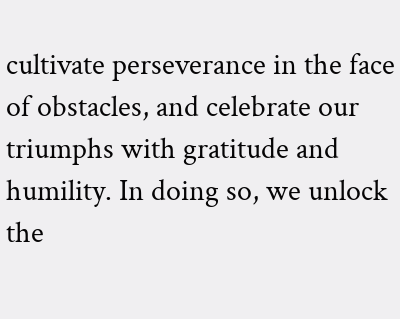cultivate perseverance in the face of obstacles, and celebrate our triumphs with gratitude and humility. In doing so, we unlock the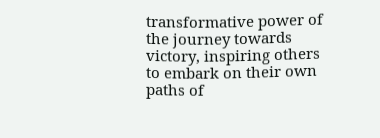transformative power of the journey towards victory, inspiring others to embark on their own paths of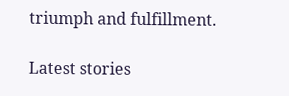triumph and fulfillment.

Latest stories